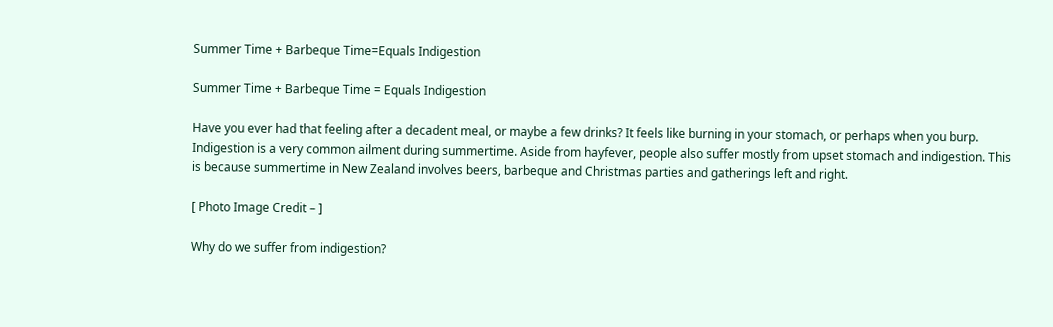Summer Time + Barbeque Time=Equals Indigestion

Summer Time + Barbeque Time = Equals Indigestion

Have you ever had that feeling after a decadent meal, or maybe a few drinks? It feels like burning in your stomach, or perhaps when you burp. Indigestion is a very common ailment during summertime. Aside from hayfever, people also suffer mostly from upset stomach and indigestion. This is because summertime in New Zealand involves beers, barbeque and Christmas parties and gatherings left and right.

[ Photo Image Credit – ]

Why do we suffer from indigestion?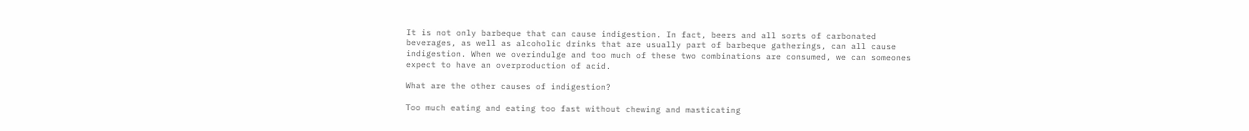It is not only barbeque that can cause indigestion. In fact, beers and all sorts of carbonated beverages, as well as alcoholic drinks that are usually part of barbeque gatherings, can all cause indigestion. When we overindulge and too much of these two combinations are consumed, we can someones expect to have an overproduction of acid.

What are the other causes of indigestion?

Too much eating and eating too fast without chewing and masticating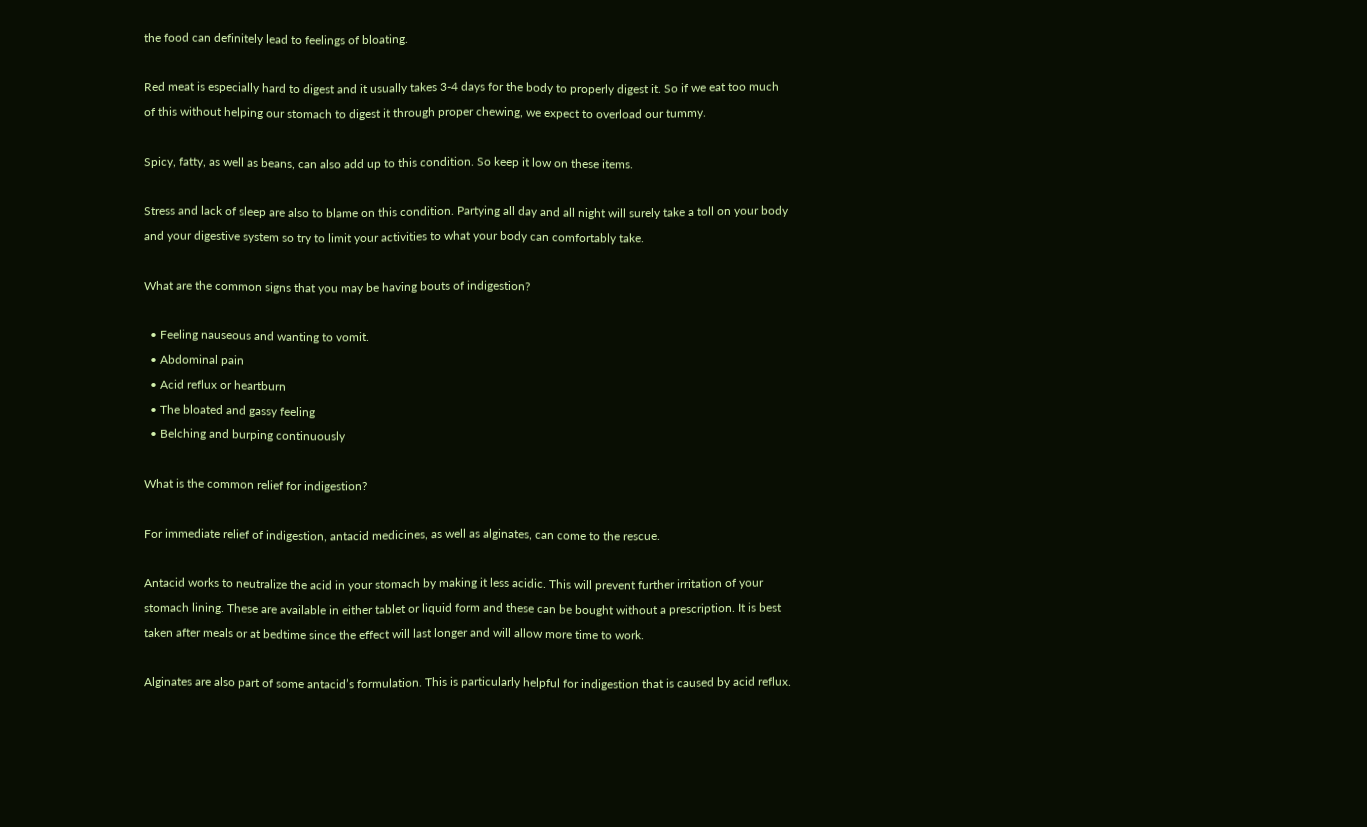the food can definitely lead to feelings of bloating.

Red meat is especially hard to digest and it usually takes 3-4 days for the body to properly digest it. So if we eat too much of this without helping our stomach to digest it through proper chewing, we expect to overload our tummy.

Spicy, fatty, as well as beans, can also add up to this condition. So keep it low on these items.

Stress and lack of sleep are also to blame on this condition. Partying all day and all night will surely take a toll on your body and your digestive system so try to limit your activities to what your body can comfortably take.

What are the common signs that you may be having bouts of indigestion?

  • Feeling nauseous and wanting to vomit.
  • Abdominal pain
  • Acid reflux or heartburn
  • The bloated and gassy feeling
  • Belching and burping continuously

What is the common relief for indigestion?

For immediate relief of indigestion, antacid medicines, as well as alginates, can come to the rescue.

Antacid works to neutralize the acid in your stomach by making it less acidic. This will prevent further irritation of your stomach lining. These are available in either tablet or liquid form and these can be bought without a prescription. It is best taken after meals or at bedtime since the effect will last longer and will allow more time to work.

Alginates are also part of some antacid’s formulation. This is particularly helpful for indigestion that is caused by acid reflux.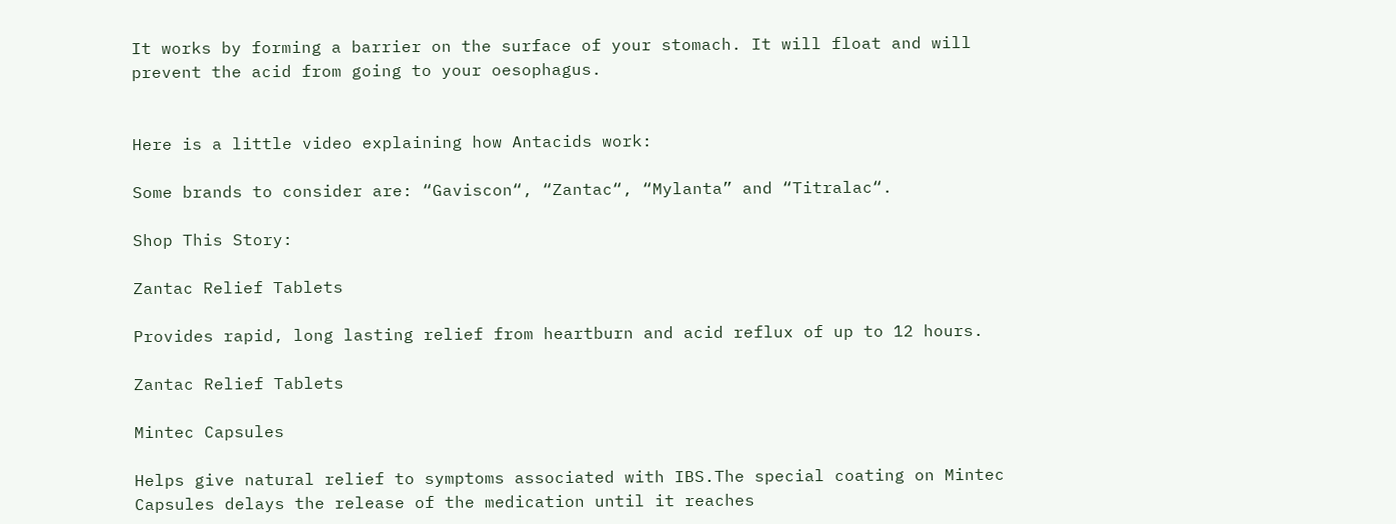It works by forming a barrier on the surface of your stomach. It will float and will prevent the acid from going to your oesophagus.


Here is a little video explaining how Antacids work:

Some brands to consider are: “Gaviscon“, “Zantac“, “Mylanta” and “Titralac“.

Shop This Story:

Zantac Relief Tablets

Provides rapid, long lasting relief from heartburn and acid reflux of up to 12 hours.

Zantac Relief Tablets

Mintec Capsules

Helps give natural relief to symptoms associated with IBS.The special coating on Mintec Capsules delays the release of the medication until it reaches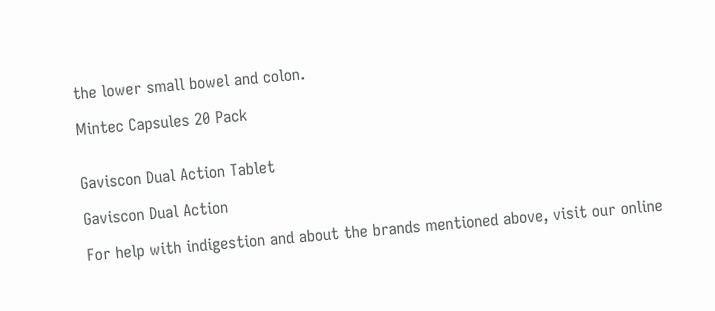the lower small bowel and colon.

Mintec Capsules 20 Pack


Gaviscon Dual Action Tablet

Gaviscon Dual Action

For help with indigestion and about the brands mentioned above, visit our online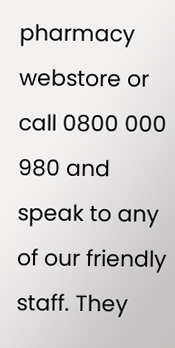pharmacy webstore or call 0800 000 980 and speak to any of our friendly staff. They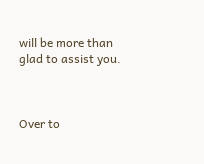will be more than glad to assist you.



Over to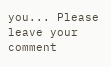you... Please leave your comment